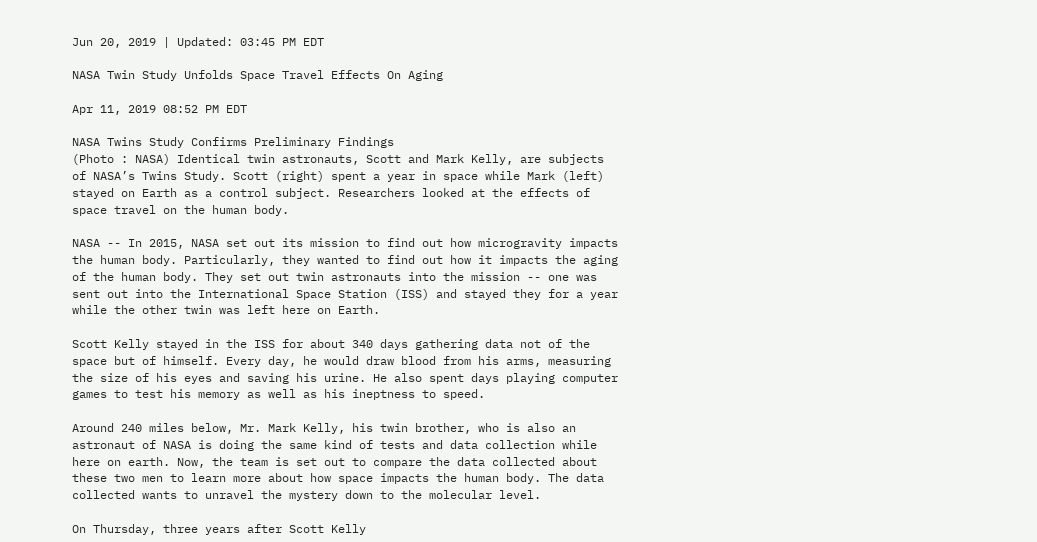Jun 20, 2019 | Updated: 03:45 PM EDT

NASA Twin Study Unfolds Space Travel Effects On Aging

Apr 11, 2019 08:52 PM EDT

NASA Twins Study Confirms Preliminary Findings
(Photo : NASA) Identical twin astronauts, Scott and Mark Kelly, are subjects of NASA’s Twins Study. Scott (right) spent a year in space while Mark (left) stayed on Earth as a control subject. Researchers looked at the effects of space travel on the human body.

NASA -- In 2015, NASA set out its mission to find out how microgravity impacts the human body. Particularly, they wanted to find out how it impacts the aging of the human body. They set out twin astronauts into the mission -- one was sent out into the International Space Station (ISS) and stayed they for a year while the other twin was left here on Earth.

Scott Kelly stayed in the ISS for about 340 days gathering data not of the space but of himself. Every day, he would draw blood from his arms, measuring the size of his eyes and saving his urine. He also spent days playing computer games to test his memory as well as his ineptness to speed.

Around 240 miles below, Mr. Mark Kelly, his twin brother, who is also an astronaut of NASA is doing the same kind of tests and data collection while here on earth. Now, the team is set out to compare the data collected about these two men to learn more about how space impacts the human body. The data collected wants to unravel the mystery down to the molecular level.

On Thursday, three years after Scott Kelly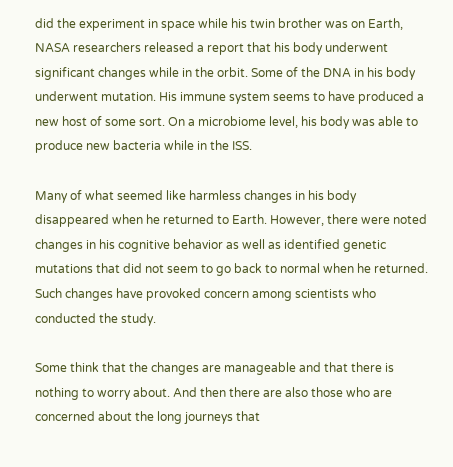did the experiment in space while his twin brother was on Earth, NASA researchers released a report that his body underwent significant changes while in the orbit. Some of the DNA in his body underwent mutation. His immune system seems to have produced a new host of some sort. On a microbiome level, his body was able to produce new bacteria while in the ISS.

Many of what seemed like harmless changes in his body disappeared when he returned to Earth. However, there were noted changes in his cognitive behavior as well as identified genetic mutations that did not seem to go back to normal when he returned. Such changes have provoked concern among scientists who conducted the study.

Some think that the changes are manageable and that there is nothing to worry about. And then there are also those who are concerned about the long journeys that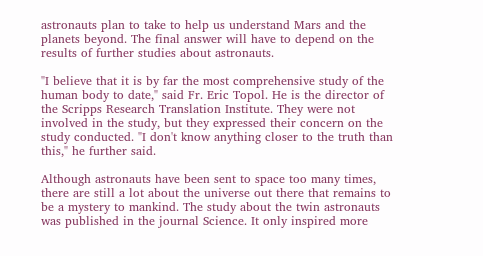astronauts plan to take to help us understand Mars and the planets beyond. The final answer will have to depend on the results of further studies about astronauts.

"I believe that it is by far the most comprehensive study of the human body to date," said Fr. Eric Topol. He is the director of the Scripps Research Translation Institute. They were not involved in the study, but they expressed their concern on the study conducted. "I don't know anything closer to the truth than this," he further said.

Although astronauts have been sent to space too many times, there are still a lot about the universe out there that remains to be a mystery to mankind. The study about the twin astronauts was published in the journal Science. It only inspired more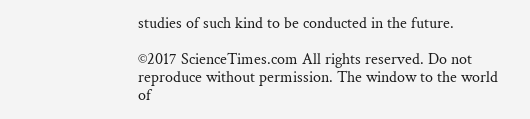studies of such kind to be conducted in the future.

©2017 ScienceTimes.com All rights reserved. Do not reproduce without permission. The window to the world of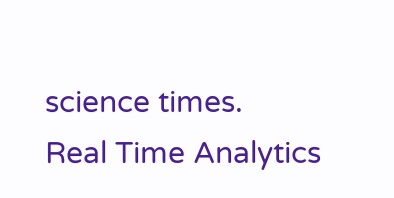science times.
Real Time Analytics